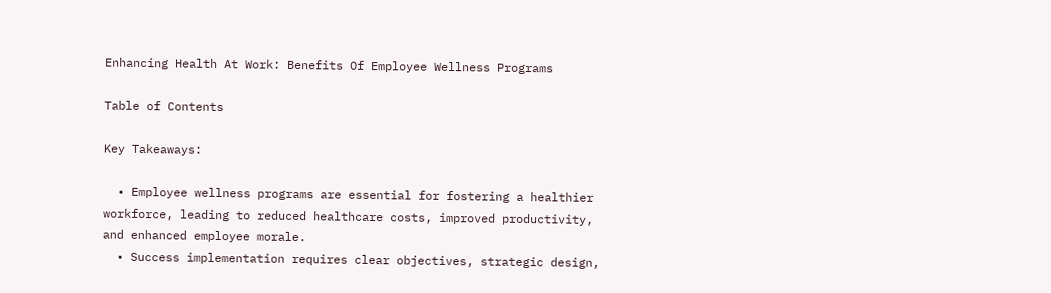Enhancing Health At Work: Benefits Of Employee Wellness Programs

Table of Contents

Key Takeaways:

  • Employee wellness programs are essential for fostering a healthier workforce, leading to reduced healthcare costs, improved productivity, and enhanced employee morale.
  • Success implementation requires clear objectives, strategic design,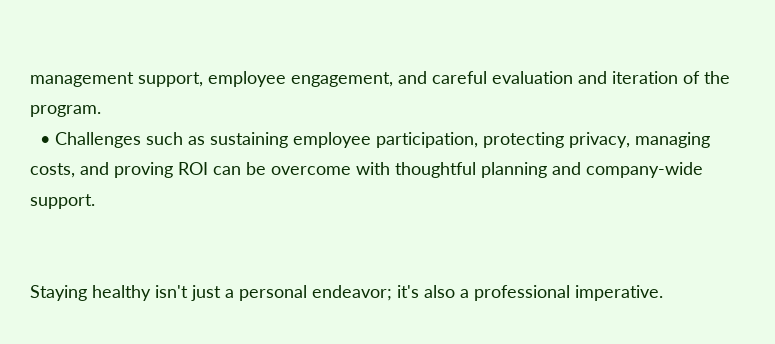management support, employee engagement, and careful evaluation and iteration of the program.
  • Challenges such as sustaining employee participation, protecting privacy, managing costs, and proving ROI can be overcome with thoughtful planning and company-wide support.


Staying healthy isn't just a personal endeavor; it's also a professional imperative.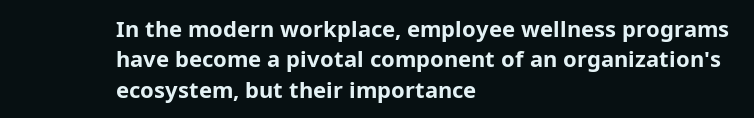In the modern workplace, employee wellness programs have become a pivotal component of an organization's ecosystem, but their importance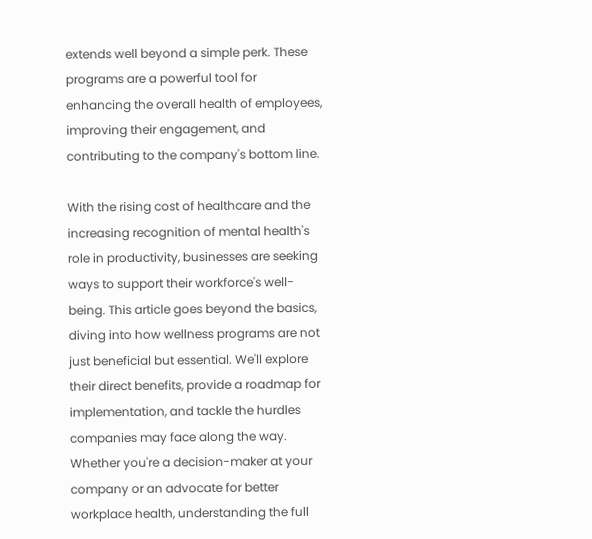extends well beyond a simple perk. These programs are a powerful tool for enhancing the overall health of employees, improving their engagement, and contributing to the company's bottom line.

With the rising cost of healthcare and the increasing recognition of mental health's role in productivity, businesses are seeking ways to support their workforce's well-being. This article goes beyond the basics, diving into how wellness programs are not just beneficial but essential. We'll explore their direct benefits, provide a roadmap for implementation, and tackle the hurdles companies may face along the way. Whether you're a decision-maker at your company or an advocate for better workplace health, understanding the full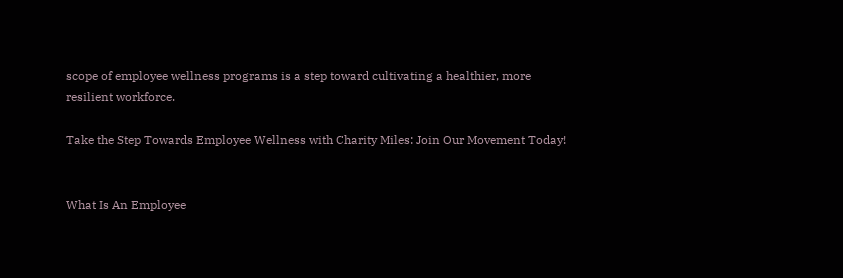scope of employee wellness programs is a step toward cultivating a healthier, more resilient workforce.

Take the Step Towards Employee Wellness with Charity Miles: Join Our Movement Today!


What Is An Employee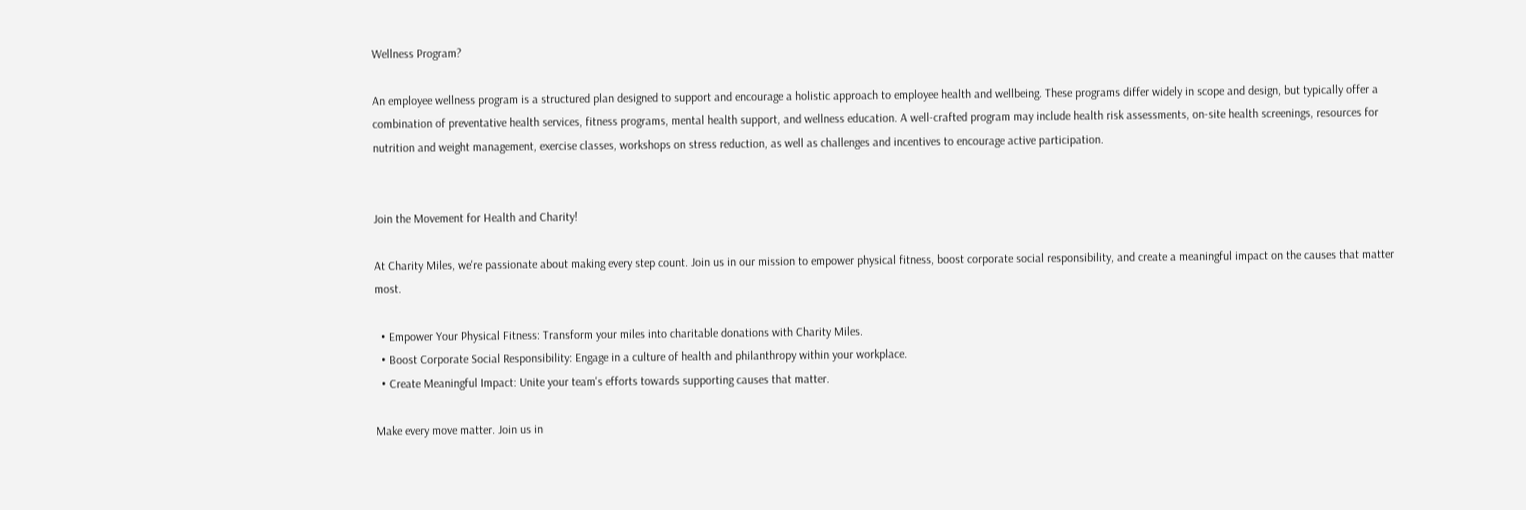Wellness Program?

An employee wellness program is a structured plan designed to support and encourage a holistic approach to employee health and wellbeing. These programs differ widely in scope and design, but typically offer a combination of preventative health services, fitness programs, mental health support, and wellness education. A well-crafted program may include health risk assessments, on-site health screenings, resources for nutrition and weight management, exercise classes, workshops on stress reduction, as well as challenges and incentives to encourage active participation.


Join the Movement for Health and Charity!

At Charity Miles, we're passionate about making every step count. Join us in our mission to empower physical fitness, boost corporate social responsibility, and create a meaningful impact on the causes that matter most.

  • Empower Your Physical Fitness: Transform your miles into charitable donations with Charity Miles.
  • Boost Corporate Social Responsibility: Engage in a culture of health and philanthropy within your workplace.
  • Create Meaningful Impact: Unite your team's efforts towards supporting causes that matter.

Make every move matter. Join us in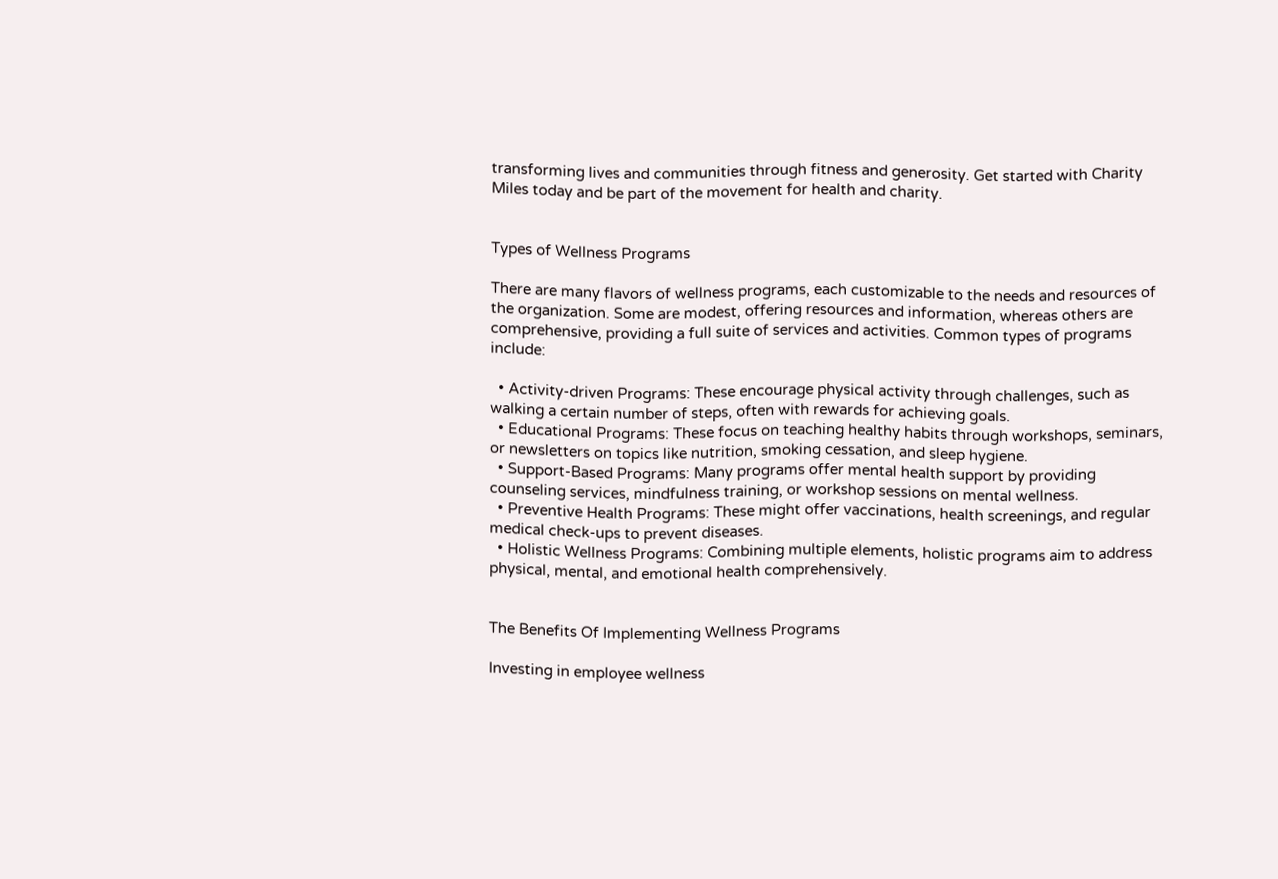transforming lives and communities through fitness and generosity. Get started with Charity Miles today and be part of the movement for health and charity.


Types of Wellness Programs

There are many flavors of wellness programs, each customizable to the needs and resources of the organization. Some are modest, offering resources and information, whereas others are comprehensive, providing a full suite of services and activities. Common types of programs include:

  • Activity-driven Programs: These encourage physical activity through challenges, such as walking a certain number of steps, often with rewards for achieving goals.
  • Educational Programs: These focus on teaching healthy habits through workshops, seminars, or newsletters on topics like nutrition, smoking cessation, and sleep hygiene.
  • Support-Based Programs: Many programs offer mental health support by providing counseling services, mindfulness training, or workshop sessions on mental wellness.
  • Preventive Health Programs: These might offer vaccinations, health screenings, and regular medical check-ups to prevent diseases.
  • Holistic Wellness Programs: Combining multiple elements, holistic programs aim to address physical, mental, and emotional health comprehensively.


The Benefits Of Implementing Wellness Programs

Investing in employee wellness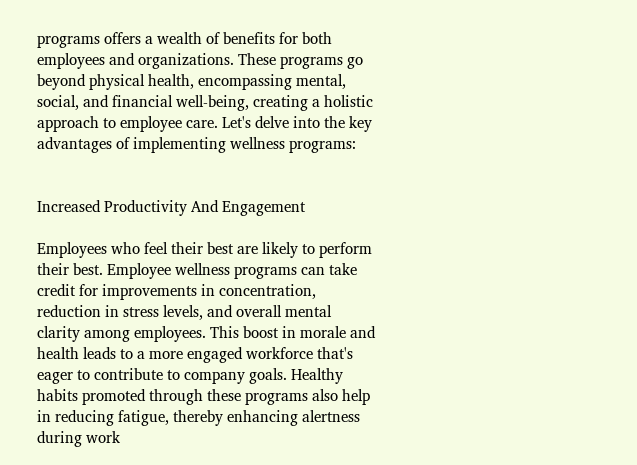programs offers a wealth of benefits for both employees and organizations. These programs go beyond physical health, encompassing mental, social, and financial well-being, creating a holistic approach to employee care. Let's delve into the key advantages of implementing wellness programs:


Increased Productivity And Engagement

Employees who feel their best are likely to perform their best. Employee wellness programs can take credit for improvements in concentration, reduction in stress levels, and overall mental clarity among employees. This boost in morale and health leads to a more engaged workforce that's eager to contribute to company goals. Healthy habits promoted through these programs also help in reducing fatigue, thereby enhancing alertness during work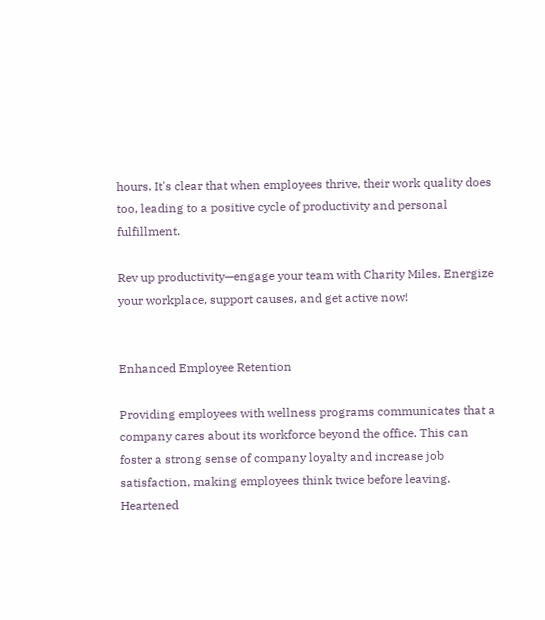hours. It's clear that when employees thrive, their work quality does too, leading to a positive cycle of productivity and personal fulfillment.

Rev up productivity—engage your team with Charity Miles. Energize your workplace, support causes, and get active now!


Enhanced Employee Retention

Providing employees with wellness programs communicates that a company cares about its workforce beyond the office. This can foster a strong sense of company loyalty and increase job satisfaction, making employees think twice before leaving. Heartened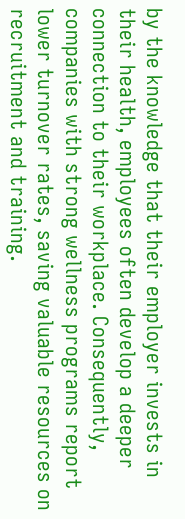by the knowledge that their employer invests in their health, employees often develop a deeper connection to their workplace. Consequently, companies with strong wellness programs report lower turnover rates, saving valuable resources on recruitment and training.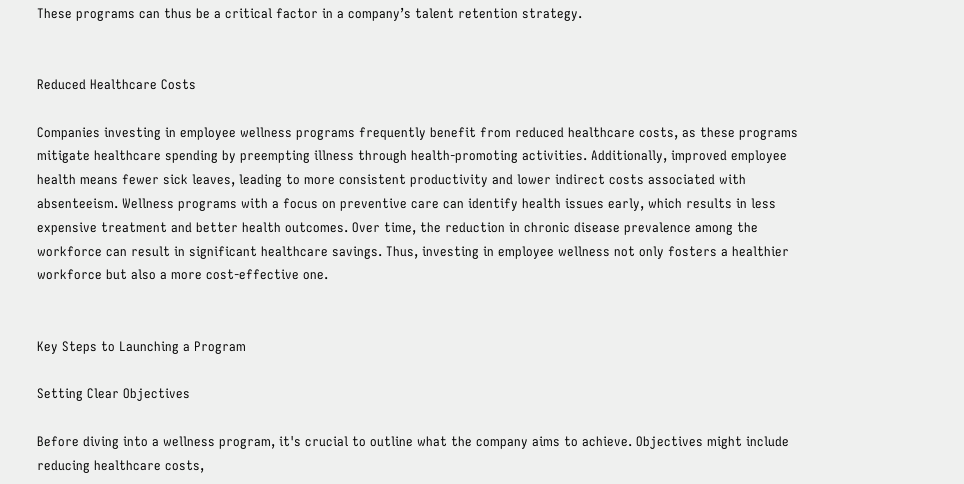These programs can thus be a critical factor in a company’s talent retention strategy.


Reduced Healthcare Costs

Companies investing in employee wellness programs frequently benefit from reduced healthcare costs, as these programs mitigate healthcare spending by preempting illness through health-promoting activities. Additionally, improved employee health means fewer sick leaves, leading to more consistent productivity and lower indirect costs associated with absenteeism. Wellness programs with a focus on preventive care can identify health issues early, which results in less expensive treatment and better health outcomes. Over time, the reduction in chronic disease prevalence among the workforce can result in significant healthcare savings. Thus, investing in employee wellness not only fosters a healthier workforce but also a more cost-effective one.


Key Steps to Launching a Program

Setting Clear Objectives

Before diving into a wellness program, it's crucial to outline what the company aims to achieve. Objectives might include reducing healthcare costs,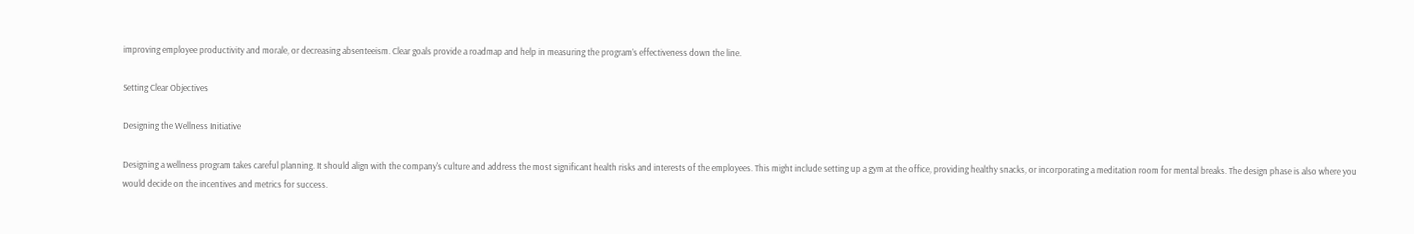improving employee productivity and morale, or decreasing absenteeism. Clear goals provide a roadmap and help in measuring the program’s effectiveness down the line.

Setting Clear Objectives

Designing the Wellness Initiative

Designing a wellness program takes careful planning. It should align with the company's culture and address the most significant health risks and interests of the employees. This might include setting up a gym at the office, providing healthy snacks, or incorporating a meditation room for mental breaks. The design phase is also where you would decide on the incentives and metrics for success.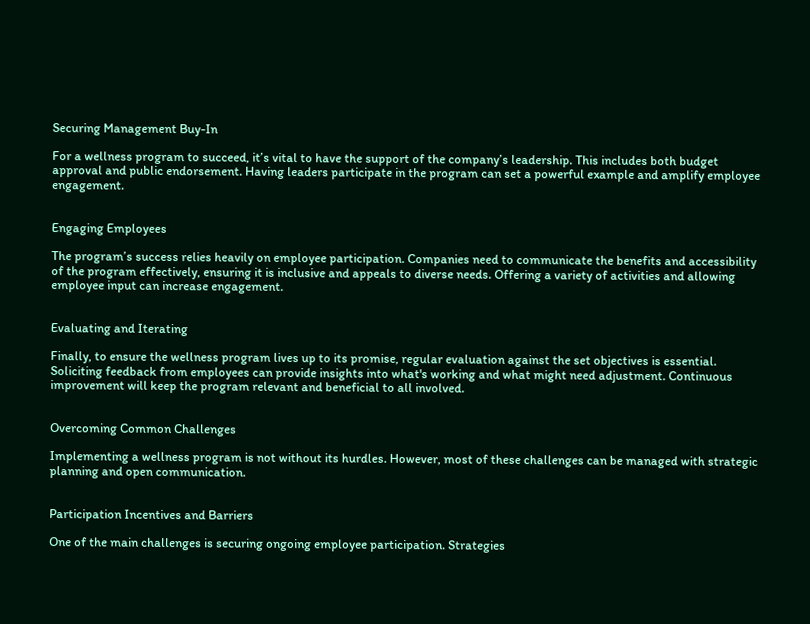Securing Management Buy-In

For a wellness program to succeed, it’s vital to have the support of the company’s leadership. This includes both budget approval and public endorsement. Having leaders participate in the program can set a powerful example and amplify employee engagement.


Engaging Employees

The program’s success relies heavily on employee participation. Companies need to communicate the benefits and accessibility of the program effectively, ensuring it is inclusive and appeals to diverse needs. Offering a variety of activities and allowing employee input can increase engagement.


Evaluating and Iterating

Finally, to ensure the wellness program lives up to its promise, regular evaluation against the set objectives is essential. Soliciting feedback from employees can provide insights into what's working and what might need adjustment. Continuous improvement will keep the program relevant and beneficial to all involved.


Overcoming Common Challenges

Implementing a wellness program is not without its hurdles. However, most of these challenges can be managed with strategic planning and open communication.


Participation Incentives and Barriers

One of the main challenges is securing ongoing employee participation. Strategies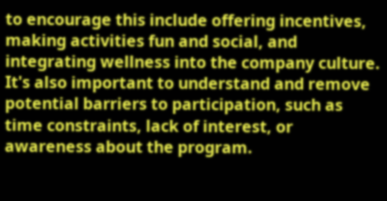to encourage this include offering incentives, making activities fun and social, and integrating wellness into the company culture. It's also important to understand and remove potential barriers to participation, such as time constraints, lack of interest, or awareness about the program.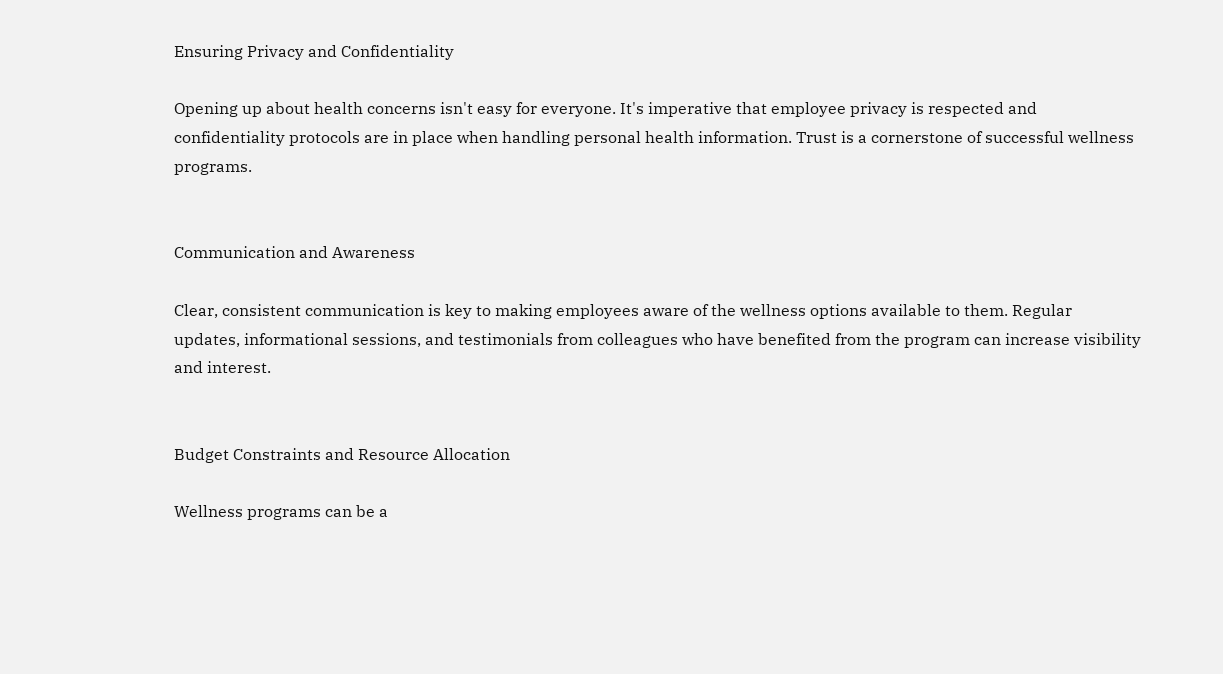Ensuring Privacy and Confidentiality

Opening up about health concerns isn't easy for everyone. It's imperative that employee privacy is respected and confidentiality protocols are in place when handling personal health information. Trust is a cornerstone of successful wellness programs.


Communication and Awareness

Clear, consistent communication is key to making employees aware of the wellness options available to them. Regular updates, informational sessions, and testimonials from colleagues who have benefited from the program can increase visibility and interest.


Budget Constraints and Resource Allocation

Wellness programs can be a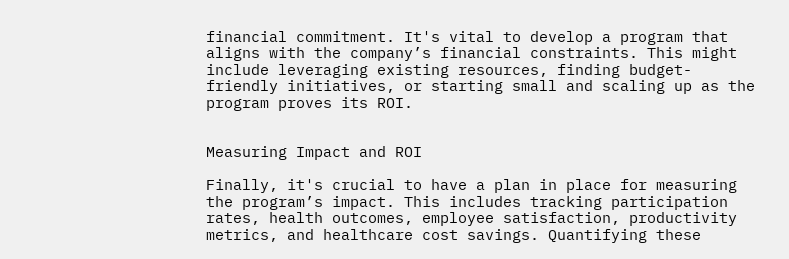financial commitment. It's vital to develop a program that aligns with the company’s financial constraints. This might include leveraging existing resources, finding budget-friendly initiatives, or starting small and scaling up as the program proves its ROI.


Measuring Impact and ROI

Finally, it's crucial to have a plan in place for measuring the program’s impact. This includes tracking participation rates, health outcomes, employee satisfaction, productivity metrics, and healthcare cost savings. Quantifying these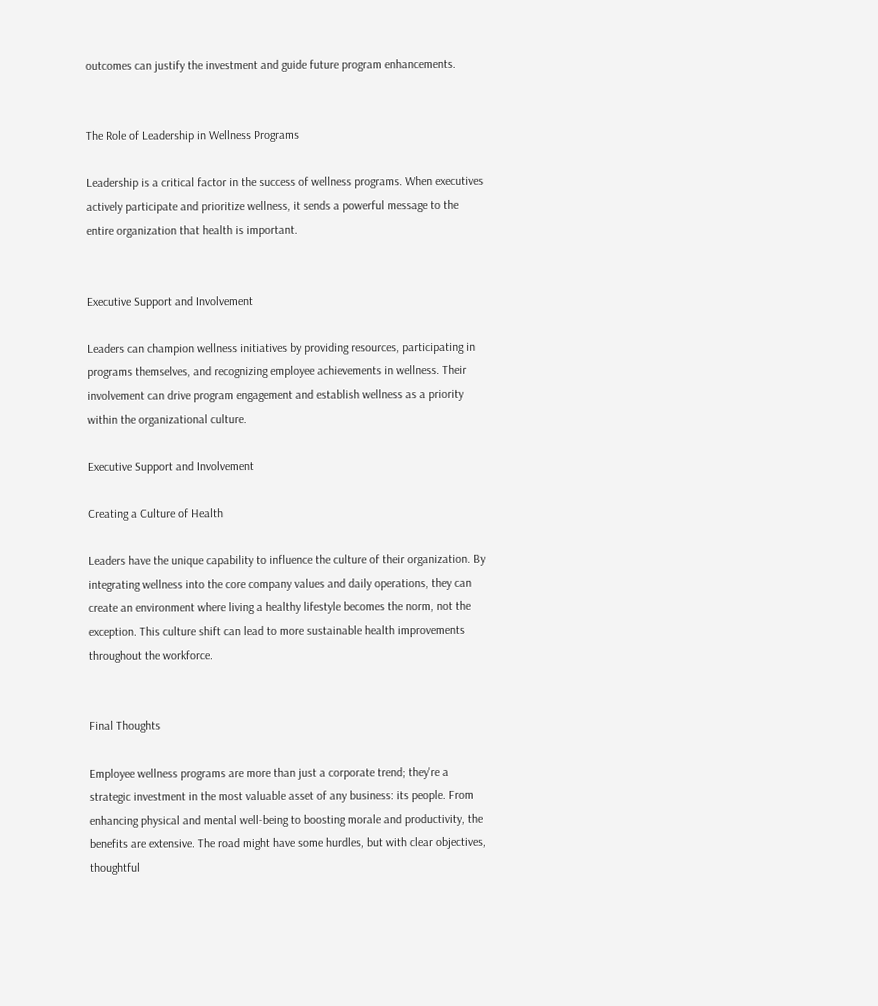outcomes can justify the investment and guide future program enhancements.


The Role of Leadership in Wellness Programs

Leadership is a critical factor in the success of wellness programs. When executives actively participate and prioritize wellness, it sends a powerful message to the entire organization that health is important.


Executive Support and Involvement

Leaders can champion wellness initiatives by providing resources, participating in programs themselves, and recognizing employee achievements in wellness. Their involvement can drive program engagement and establish wellness as a priority within the organizational culture.

Executive Support and Involvement

Creating a Culture of Health

Leaders have the unique capability to influence the culture of their organization. By integrating wellness into the core company values and daily operations, they can create an environment where living a healthy lifestyle becomes the norm, not the exception. This culture shift can lead to more sustainable health improvements throughout the workforce.


Final Thoughts

Employee wellness programs are more than just a corporate trend; they're a strategic investment in the most valuable asset of any business: its people. From enhancing physical and mental well-being to boosting morale and productivity, the benefits are extensive. The road might have some hurdles, but with clear objectives, thoughtful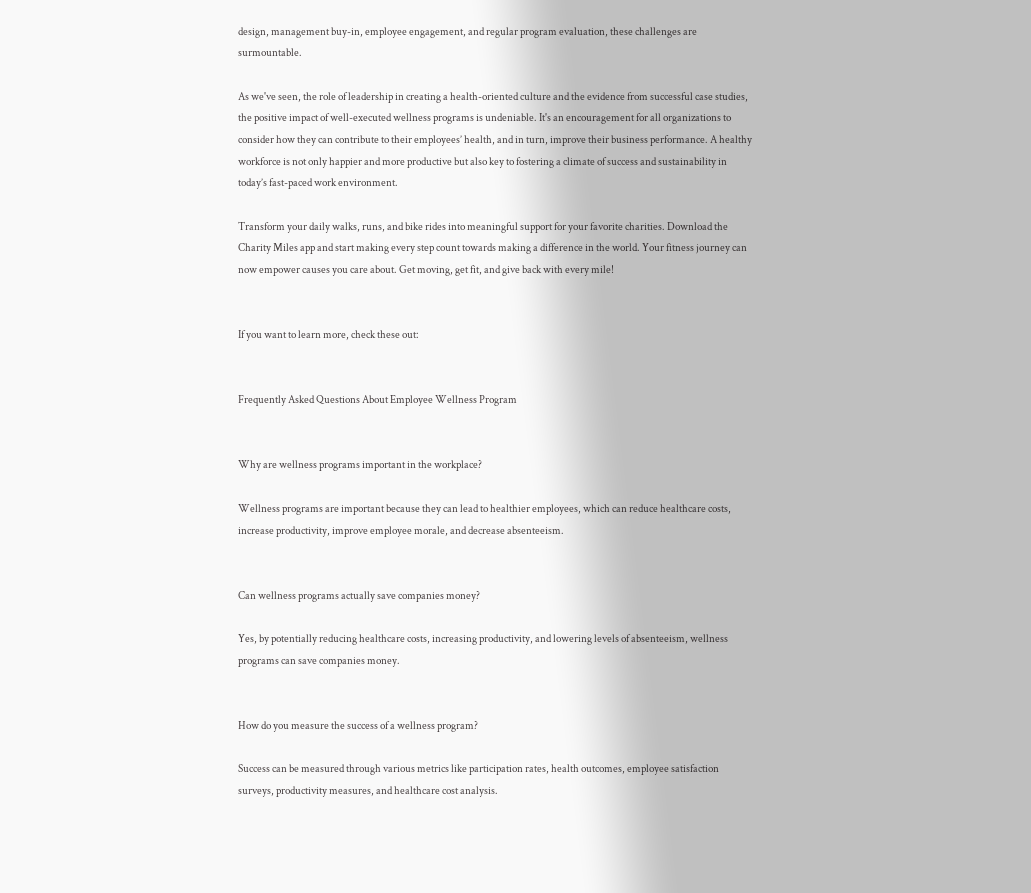design, management buy-in, employee engagement, and regular program evaluation, these challenges are surmountable.

As we've seen, the role of leadership in creating a health-oriented culture and the evidence from successful case studies, the positive impact of well-executed wellness programs is undeniable. It's an encouragement for all organizations to consider how they can contribute to their employees’ health, and in turn, improve their business performance. A healthy workforce is not only happier and more productive but also key to fostering a climate of success and sustainability in today’s fast-paced work environment.

Transform your daily walks, runs, and bike rides into meaningful support for your favorite charities. Download the Charity Miles app and start making every step count towards making a difference in the world. Your fitness journey can now empower causes you care about. Get moving, get fit, and give back with every mile!


If you want to learn more, check these out:


Frequently Asked Questions About Employee Wellness Program


Why are wellness programs important in the workplace?

Wellness programs are important because they can lead to healthier employees, which can reduce healthcare costs, increase productivity, improve employee morale, and decrease absenteeism.


Can wellness programs actually save companies money?

Yes, by potentially reducing healthcare costs, increasing productivity, and lowering levels of absenteeism, wellness programs can save companies money.


How do you measure the success of a wellness program?

Success can be measured through various metrics like participation rates, health outcomes, employee satisfaction surveys, productivity measures, and healthcare cost analysis.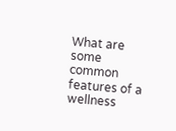What are some common features of a wellness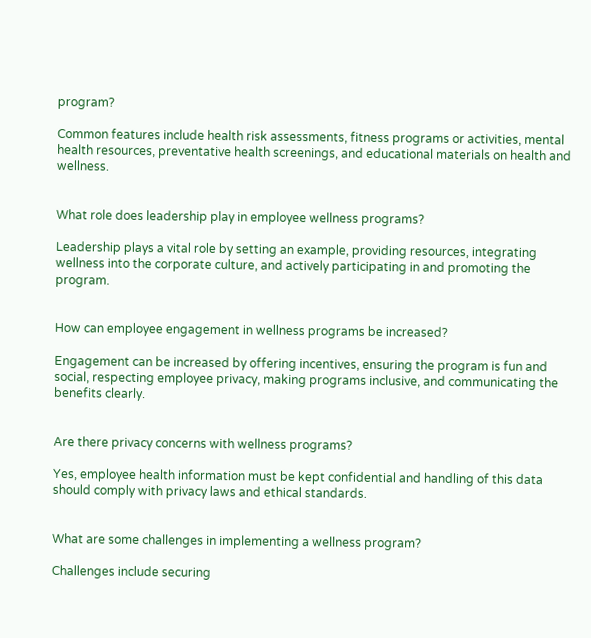program?

Common features include health risk assessments, fitness programs or activities, mental health resources, preventative health screenings, and educational materials on health and wellness.


What role does leadership play in employee wellness programs?

Leadership plays a vital role by setting an example, providing resources, integrating wellness into the corporate culture, and actively participating in and promoting the program.


How can employee engagement in wellness programs be increased?

Engagement can be increased by offering incentives, ensuring the program is fun and social, respecting employee privacy, making programs inclusive, and communicating the benefits clearly.


Are there privacy concerns with wellness programs?

Yes, employee health information must be kept confidential and handling of this data should comply with privacy laws and ethical standards.


What are some challenges in implementing a wellness program?

Challenges include securing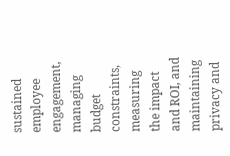sustained employee engagement, managing budget constraints, measuring the impact and ROI, and maintaining privacy and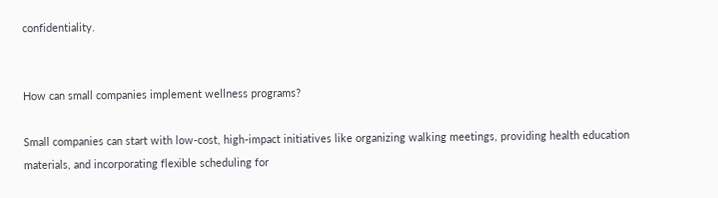confidentiality.


How can small companies implement wellness programs?

Small companies can start with low-cost, high-impact initiatives like organizing walking meetings, providing health education materials, and incorporating flexible scheduling for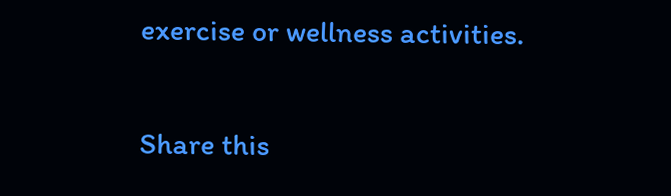exercise or wellness activities.

Share this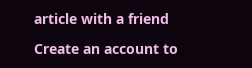article with a friend

Create an account to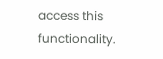access this functionality.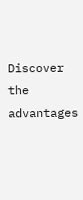Discover the advantages